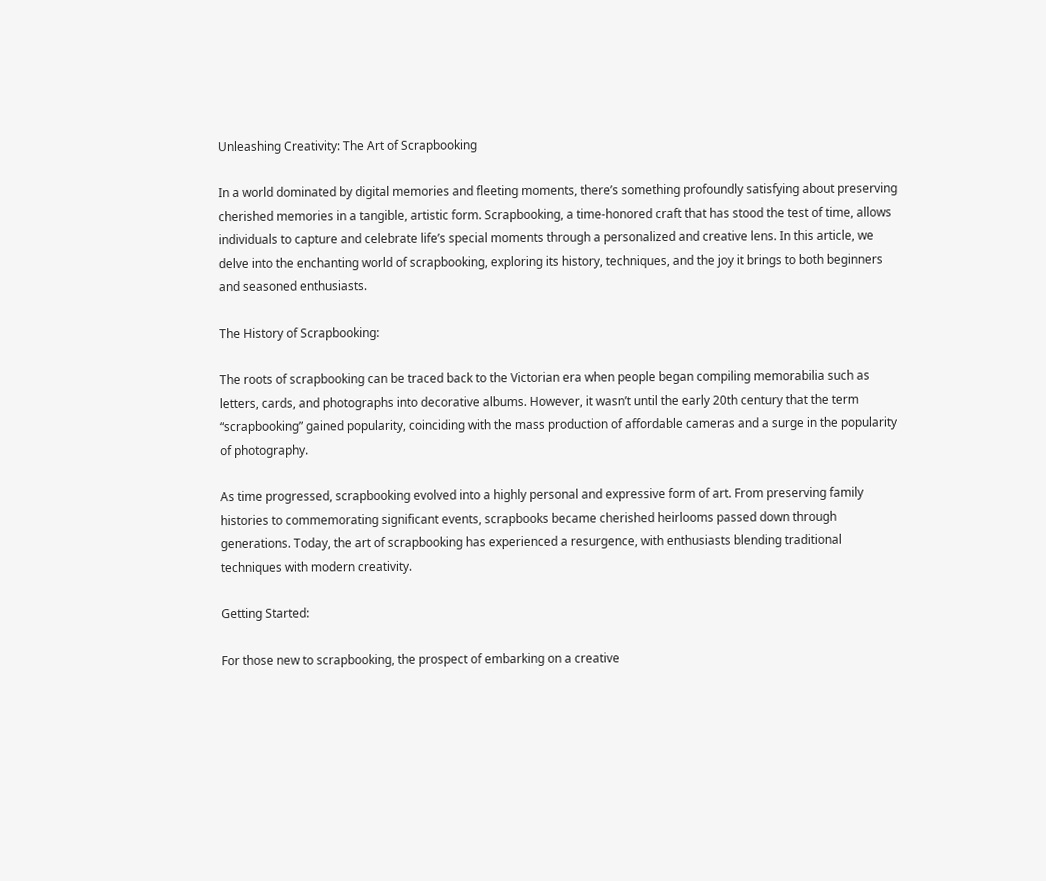Unleashing Creativity: The Art of Scrapbooking

In a world dominated by digital memories and fleeting moments, there’s something profoundly satisfying about preserving cherished memories in a tangible, artistic form. Scrapbooking, a time-honored craft that has stood the test of time, allows individuals to capture and celebrate life’s special moments through a personalized and creative lens. In this article, we delve into the enchanting world of scrapbooking, exploring its history, techniques, and the joy it brings to both beginners and seasoned enthusiasts.

The History of Scrapbooking:

The roots of scrapbooking can be traced back to the Victorian era when people began compiling memorabilia such as letters, cards, and photographs into decorative albums. However, it wasn’t until the early 20th century that the term “scrapbooking” gained popularity, coinciding with the mass production of affordable cameras and a surge in the popularity of photography.

As time progressed, scrapbooking evolved into a highly personal and expressive form of art. From preserving family histories to commemorating significant events, scrapbooks became cherished heirlooms passed down through generations. Today, the art of scrapbooking has experienced a resurgence, with enthusiasts blending traditional techniques with modern creativity.

Getting Started:

For those new to scrapbooking, the prospect of embarking on a creative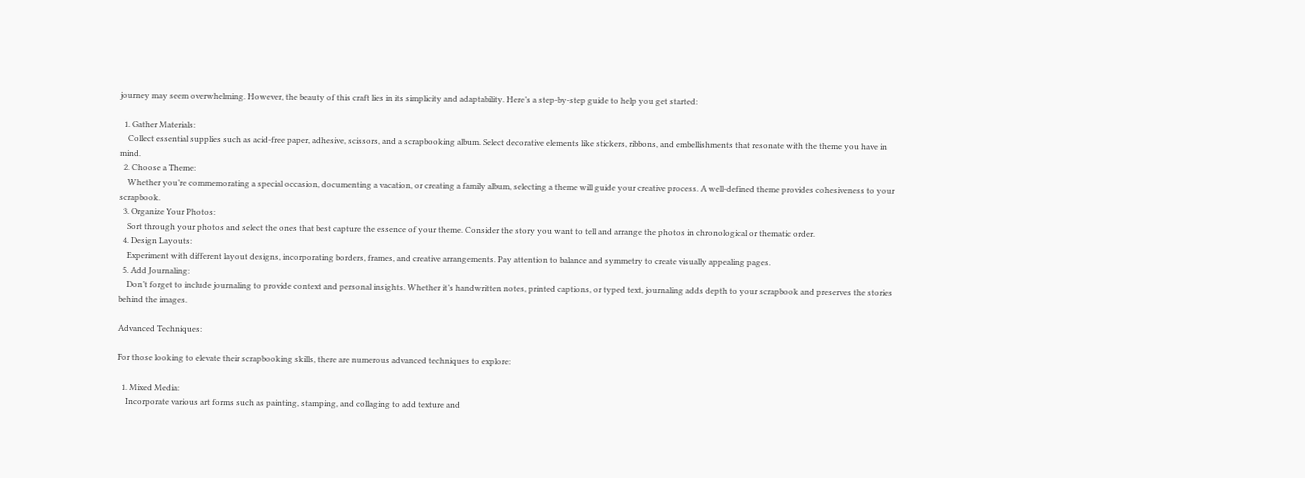journey may seem overwhelming. However, the beauty of this craft lies in its simplicity and adaptability. Here’s a step-by-step guide to help you get started:

  1. Gather Materials:
    Collect essential supplies such as acid-free paper, adhesive, scissors, and a scrapbooking album. Select decorative elements like stickers, ribbons, and embellishments that resonate with the theme you have in mind.
  2. Choose a Theme:
    Whether you’re commemorating a special occasion, documenting a vacation, or creating a family album, selecting a theme will guide your creative process. A well-defined theme provides cohesiveness to your scrapbook.
  3. Organize Your Photos:
    Sort through your photos and select the ones that best capture the essence of your theme. Consider the story you want to tell and arrange the photos in chronological or thematic order.
  4. Design Layouts:
    Experiment with different layout designs, incorporating borders, frames, and creative arrangements. Pay attention to balance and symmetry to create visually appealing pages.
  5. Add Journaling:
    Don’t forget to include journaling to provide context and personal insights. Whether it’s handwritten notes, printed captions, or typed text, journaling adds depth to your scrapbook and preserves the stories behind the images.

Advanced Techniques:

For those looking to elevate their scrapbooking skills, there are numerous advanced techniques to explore:

  1. Mixed Media:
    Incorporate various art forms such as painting, stamping, and collaging to add texture and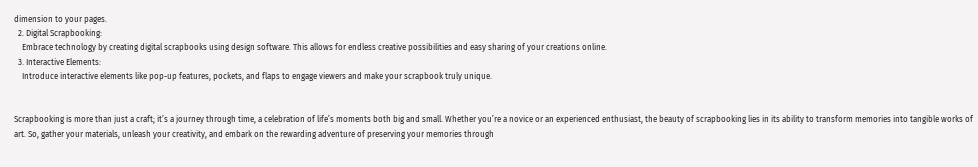dimension to your pages.
  2. Digital Scrapbooking:
    Embrace technology by creating digital scrapbooks using design software. This allows for endless creative possibilities and easy sharing of your creations online.
  3. Interactive Elements:
    Introduce interactive elements like pop-up features, pockets, and flaps to engage viewers and make your scrapbook truly unique.


Scrapbooking is more than just a craft; it’s a journey through time, a celebration of life’s moments both big and small. Whether you’re a novice or an experienced enthusiast, the beauty of scrapbooking lies in its ability to transform memories into tangible works of art. So, gather your materials, unleash your creativity, and embark on the rewarding adventure of preserving your memories through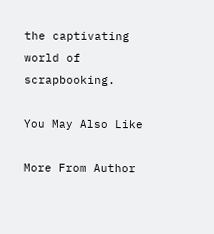the captivating world of scrapbooking.

You May Also Like

More From Author